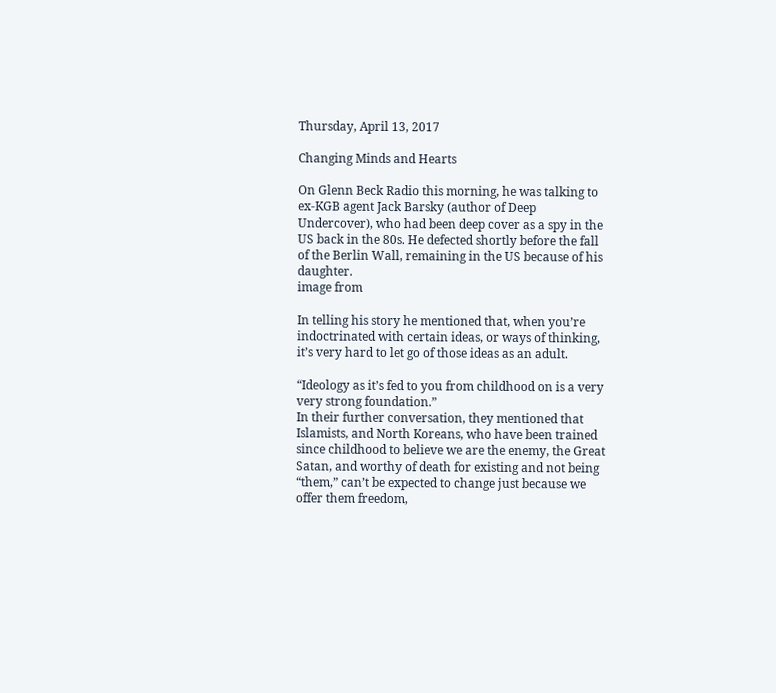Thursday, April 13, 2017

Changing Minds and Hearts

On Glenn Beck Radio this morning, he was talking to ex-KGB agent Jack Barsky (author of Deep Undercover), who had been deep cover as a spy in the US back in the 80s. He defected shortly before the fall of the Berlin Wall, remaining in the US because of his daughter.
image from

In telling his story he mentioned that, when you’re indoctrinated with certain ideas, or ways of thinking, it’s very hard to let go of those ideas as an adult.

“Ideology as it’s fed to you from childhood on is a very very strong foundation.”
In their further conversation, they mentioned that Islamists, and North Koreans, who have been trained since childhood to believe we are the enemy, the Great Satan, and worthy of death for existing and not being “them,” can’t be expected to change just because we offer them freedom,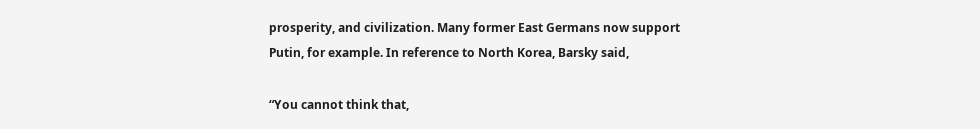prosperity, and civilization. Many former East Germans now support Putin, for example. In reference to North Korea, Barsky said,

“You cannot think that,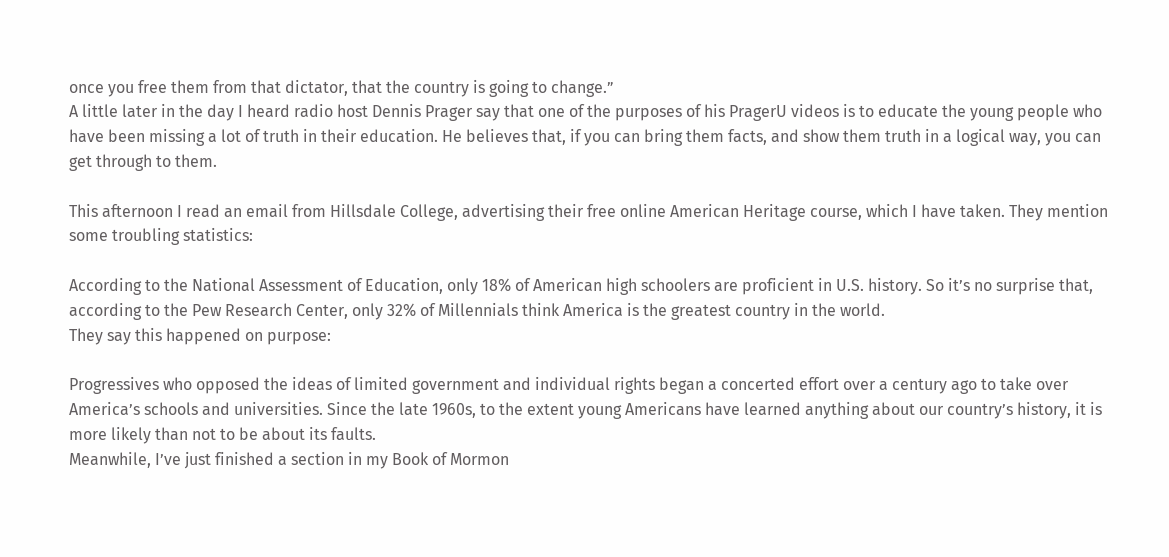once you free them from that dictator, that the country is going to change.”
A little later in the day I heard radio host Dennis Prager say that one of the purposes of his PragerU videos is to educate the young people who have been missing a lot of truth in their education. He believes that, if you can bring them facts, and show them truth in a logical way, you can get through to them.

This afternoon I read an email from Hillsdale College, advertising their free online American Heritage course, which I have taken. They mention some troubling statistics:

According to the National Assessment of Education, only 18% of American high schoolers are proficient in U.S. history. So it’s no surprise that, according to the Pew Research Center, only 32% of Millennials think America is the greatest country in the world.
They say this happened on purpose:

Progressives who opposed the ideas of limited government and individual rights began a concerted effort over a century ago to take over America’s schools and universities. Since the late 1960s, to the extent young Americans have learned anything about our country’s history, it is more likely than not to be about its faults.
Meanwhile, I’ve just finished a section in my Book of Mormon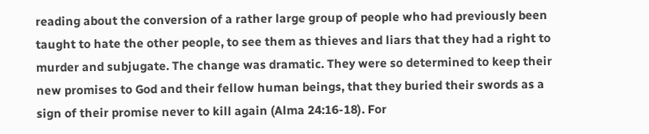reading about the conversion of a rather large group of people who had previously been taught to hate the other people, to see them as thieves and liars that they had a right to murder and subjugate. The change was dramatic. They were so determined to keep their new promises to God and their fellow human beings, that they buried their swords as a sign of their promise never to kill again (Alma 24:16-18). For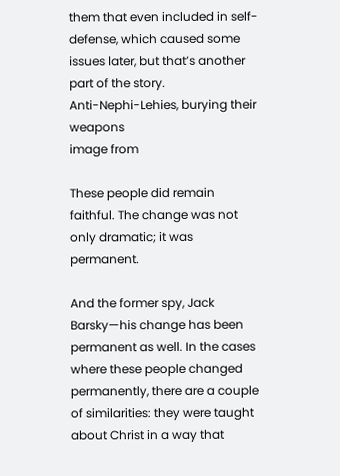them that even included in self-defense, which caused some issues later, but that’s another part of the story.
Anti-Nephi-Lehies, burying their weapons
image from

These people did remain faithful. The change was not only dramatic; it was permanent.

And the former spy, Jack Barsky—his change has been permanent as well. In the cases where these people changed permanently, there are a couple of similarities: they were taught about Christ in a way that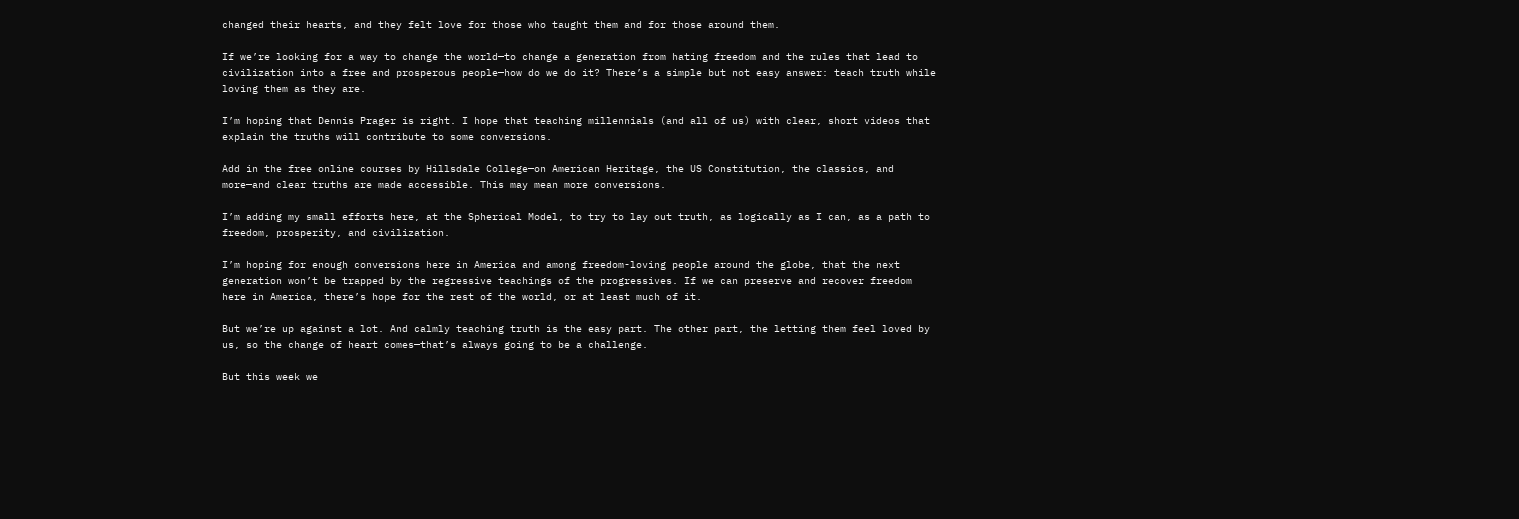changed their hearts, and they felt love for those who taught them and for those around them.

If we’re looking for a way to change the world—to change a generation from hating freedom and the rules that lead to civilization into a free and prosperous people—how do we do it? There’s a simple but not easy answer: teach truth while loving them as they are.

I’m hoping that Dennis Prager is right. I hope that teaching millennials (and all of us) with clear, short videos that explain the truths will contribute to some conversions.

Add in the free online courses by Hillsdale College—on American Heritage, the US Constitution, the classics, and more—and clear truths are made accessible. This may mean more conversions.

I’m adding my small efforts here, at the Spherical Model, to try to lay out truth, as logically as I can, as a path to freedom, prosperity, and civilization.

I’m hoping for enough conversions here in America and among freedom-loving people around the globe, that the next generation won’t be trapped by the regressive teachings of the progressives. If we can preserve and recover freedom here in America, there’s hope for the rest of the world, or at least much of it.

But we’re up against a lot. And calmly teaching truth is the easy part. The other part, the letting them feel loved by us, so the change of heart comes—that’s always going to be a challenge.

But this week we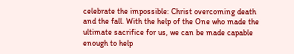celebrate the impossible: Christ overcoming death and the fall. With the help of the One who made the ultimate sacrifice for us, we can be made capable enough to help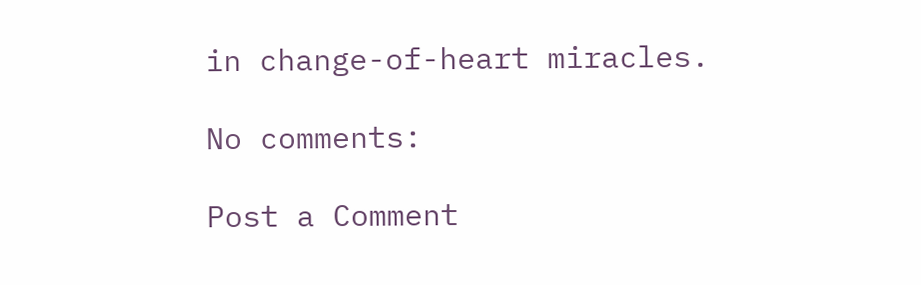in change-of-heart miracles.

No comments:

Post a Comment